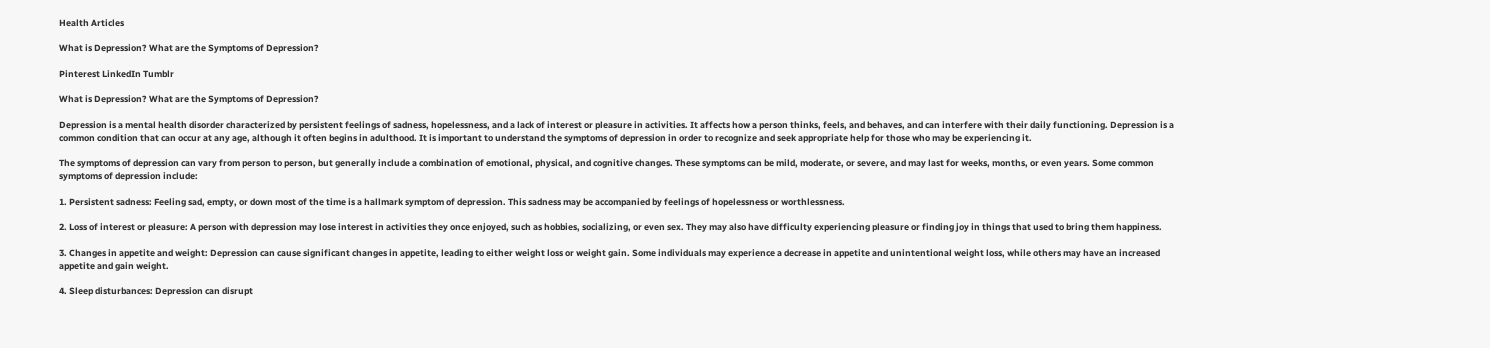Health Articles

What is Depression? What are the Symptoms of Depression?

Pinterest LinkedIn Tumblr

What is Depression? What are the Symptoms of Depression?

Depression is a mental health disorder characterized by persistent feelings of sadness, hopelessness, and a lack of interest or pleasure in activities. It affects how a person thinks, feels, and behaves, and can interfere with their daily functioning. Depression is a common condition that can occur at any age, although it often begins in adulthood. It is important to understand the symptoms of depression in order to recognize and seek appropriate help for those who may be experiencing it.

The symptoms of depression can vary from person to person, but generally include a combination of emotional, physical, and cognitive changes. These symptoms can be mild, moderate, or severe, and may last for weeks, months, or even years. Some common symptoms of depression include:

1. Persistent sadness: Feeling sad, empty, or down most of the time is a hallmark symptom of depression. This sadness may be accompanied by feelings of hopelessness or worthlessness.

2. Loss of interest or pleasure: A person with depression may lose interest in activities they once enjoyed, such as hobbies, socializing, or even sex. They may also have difficulty experiencing pleasure or finding joy in things that used to bring them happiness.

3. Changes in appetite and weight: Depression can cause significant changes in appetite, leading to either weight loss or weight gain. Some individuals may experience a decrease in appetite and unintentional weight loss, while others may have an increased appetite and gain weight.

4. Sleep disturbances: Depression can disrupt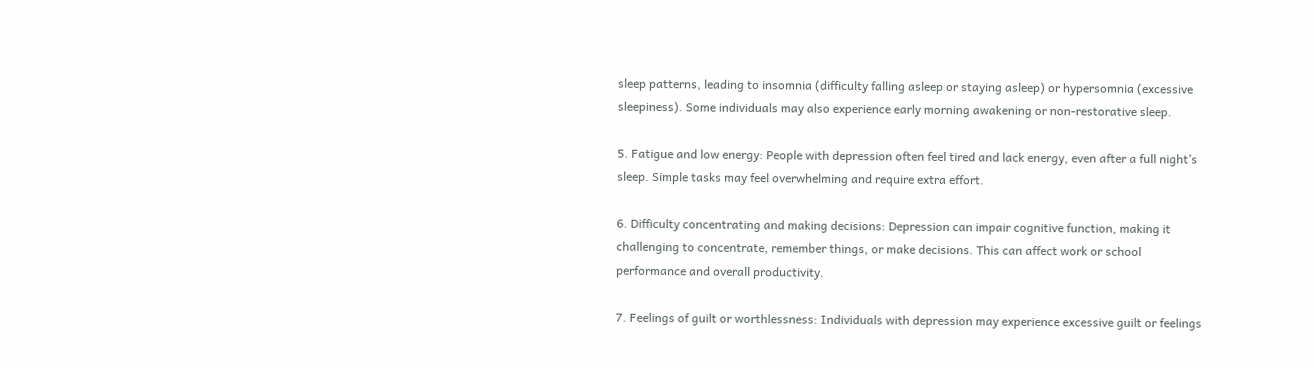sleep patterns, leading to insomnia (difficulty falling asleep or staying asleep) or hypersomnia (excessive sleepiness). Some individuals may also experience early morning awakening or non-restorative sleep.

5. Fatigue and low energy: People with depression often feel tired and lack energy, even after a full night’s sleep. Simple tasks may feel overwhelming and require extra effort.

6. Difficulty concentrating and making decisions: Depression can impair cognitive function, making it challenging to concentrate, remember things, or make decisions. This can affect work or school performance and overall productivity.

7. Feelings of guilt or worthlessness: Individuals with depression may experience excessive guilt or feelings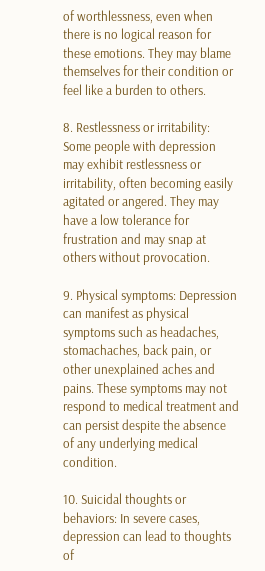of worthlessness, even when there is no logical reason for these emotions. They may blame themselves for their condition or feel like a burden to others.

8. Restlessness or irritability: Some people with depression may exhibit restlessness or irritability, often becoming easily agitated or angered. They may have a low tolerance for frustration and may snap at others without provocation.

9. Physical symptoms: Depression can manifest as physical symptoms such as headaches, stomachaches, back pain, or other unexplained aches and pains. These symptoms may not respond to medical treatment and can persist despite the absence of any underlying medical condition.

10. Suicidal thoughts or behaviors: In severe cases, depression can lead to thoughts of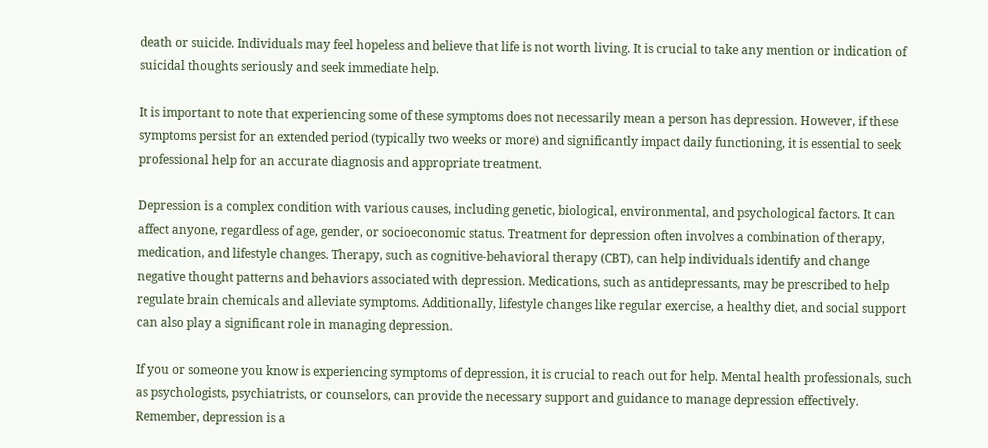death or suicide. Individuals may feel hopeless and believe that life is not worth living. It is crucial to take any mention or indication of suicidal thoughts seriously and seek immediate help.

It is important to note that experiencing some of these symptoms does not necessarily mean a person has depression. However, if these symptoms persist for an extended period (typically two weeks or more) and significantly impact daily functioning, it is essential to seek professional help for an accurate diagnosis and appropriate treatment.

Depression is a complex condition with various causes, including genetic, biological, environmental, and psychological factors. It can affect anyone, regardless of age, gender, or socioeconomic status. Treatment for depression often involves a combination of therapy, medication, and lifestyle changes. Therapy, such as cognitive-behavioral therapy (CBT), can help individuals identify and change negative thought patterns and behaviors associated with depression. Medications, such as antidepressants, may be prescribed to help regulate brain chemicals and alleviate symptoms. Additionally, lifestyle changes like regular exercise, a healthy diet, and social support can also play a significant role in managing depression.

If you or someone you know is experiencing symptoms of depression, it is crucial to reach out for help. Mental health professionals, such as psychologists, psychiatrists, or counselors, can provide the necessary support and guidance to manage depression effectively. Remember, depression is a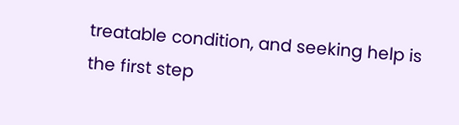treatable condition, and seeking help is the first step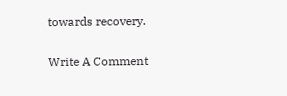towards recovery.

Write A Comment